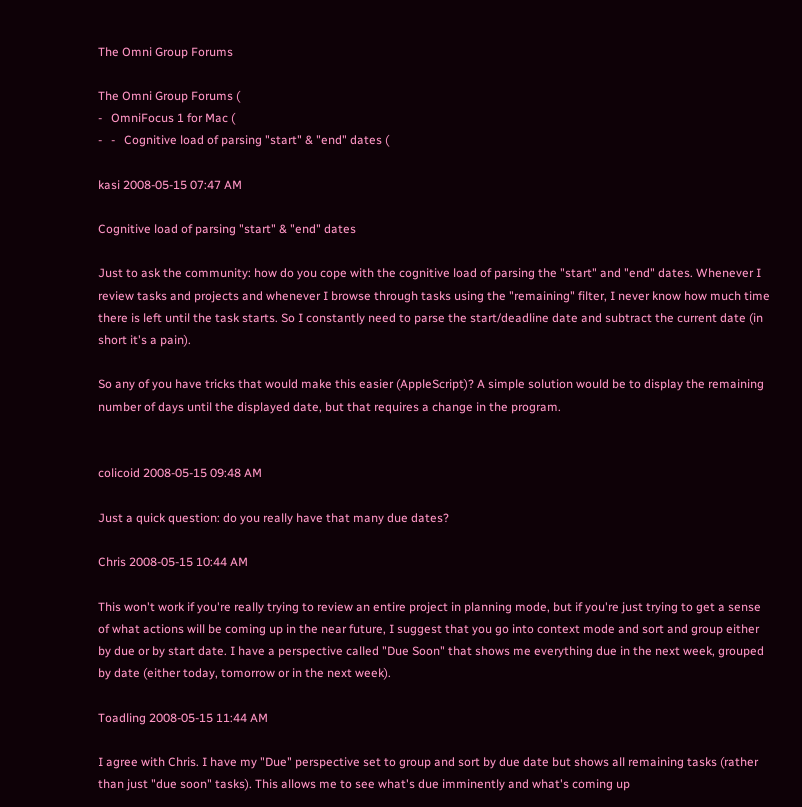The Omni Group Forums

The Omni Group Forums (
-   OmniFocus 1 for Mac (
-   -   Cognitive load of parsing "start" & "end" dates (

kasi 2008-05-15 07:47 AM

Cognitive load of parsing "start" & "end" dates

Just to ask the community: how do you cope with the cognitive load of parsing the "start" and "end" dates. Whenever I review tasks and projects and whenever I browse through tasks using the "remaining" filter, I never know how much time there is left until the task starts. So I constantly need to parse the start/deadline date and subtract the current date (in short it's a pain).

So any of you have tricks that would make this easier (AppleScript)? A simple solution would be to display the remaining number of days until the displayed date, but that requires a change in the program.


colicoid 2008-05-15 09:48 AM

Just a quick question: do you really have that many due dates?

Chris 2008-05-15 10:44 AM

This won't work if you're really trying to review an entire project in planning mode, but if you're just trying to get a sense of what actions will be coming up in the near future, I suggest that you go into context mode and sort and group either by due or by start date. I have a perspective called "Due Soon" that shows me everything due in the next week, grouped by date (either today, tomorrow or in the next week).

Toadling 2008-05-15 11:44 AM

I agree with Chris. I have my "Due" perspective set to group and sort by due date but shows all remaining tasks (rather than just "due soon" tasks). This allows me to see what's due imminently and what's coming up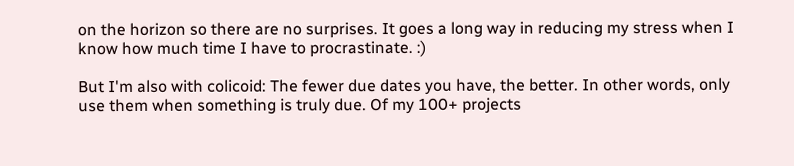on the horizon so there are no surprises. It goes a long way in reducing my stress when I know how much time I have to procrastinate. :)

But I'm also with colicoid: The fewer due dates you have, the better. In other words, only use them when something is truly due. Of my 100+ projects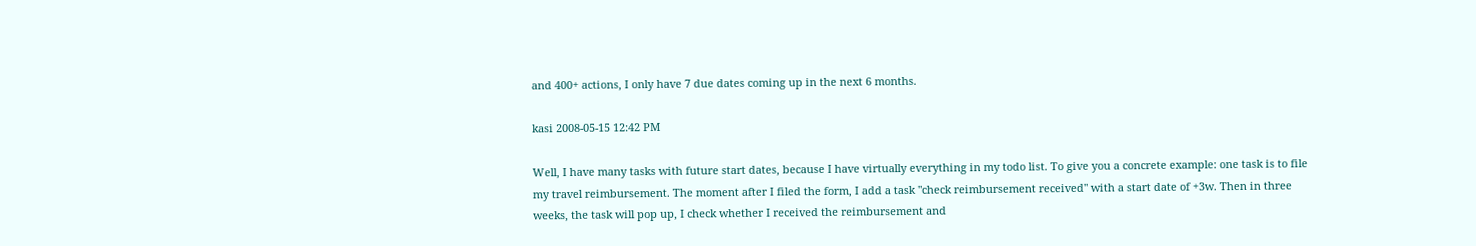and 400+ actions, I only have 7 due dates coming up in the next 6 months.

kasi 2008-05-15 12:42 PM

Well, I have many tasks with future start dates, because I have virtually everything in my todo list. To give you a concrete example: one task is to file my travel reimbursement. The moment after I filed the form, I add a task "check reimbursement received" with a start date of +3w. Then in three weeks, the task will pop up, I check whether I received the reimbursement and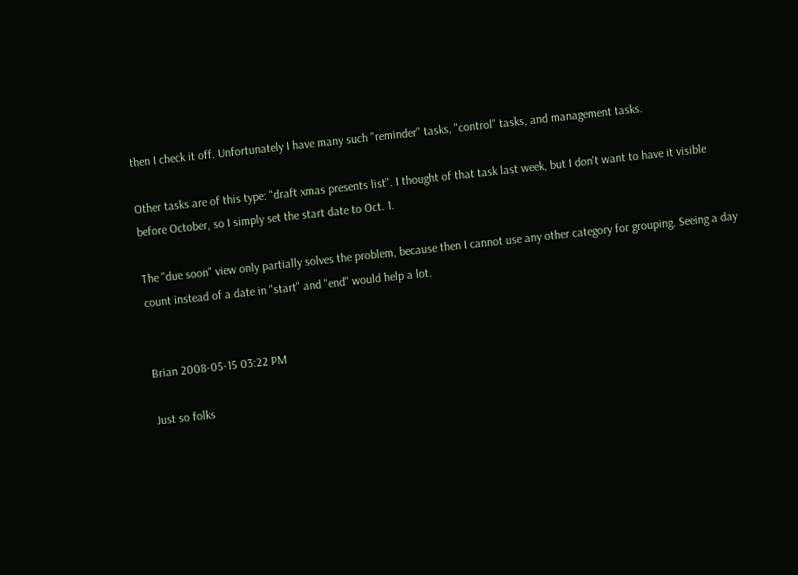then I check it off. Unfortunately I have many such "reminder" tasks, "control" tasks, and management tasks.

Other tasks are of this type: "draft xmas presents list". I thought of that task last week, but I don't want to have it visible before October, so I simply set the start date to Oct. 1.

The "due soon" view only partially solves the problem, because then I cannot use any other category for grouping. Seeing a day count instead of a date in "start" and "end" would help a lot.


Brian 2008-05-15 03:22 PM

Just so folks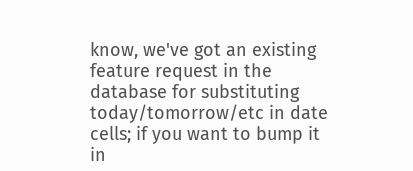know, we've got an existing feature request in the database for substituting today/tomorrow/etc in date cells; if you want to bump it in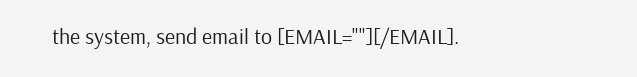the system, send email to [EMAIL=""][/EMAIL].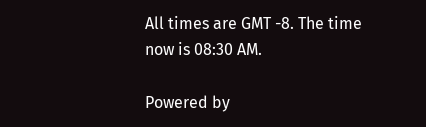All times are GMT -8. The time now is 08:30 AM.

Powered by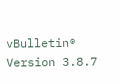vBulletin® Version 3.8.7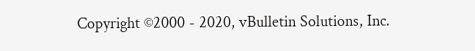Copyright ©2000 - 2020, vBulletin Solutions, Inc.